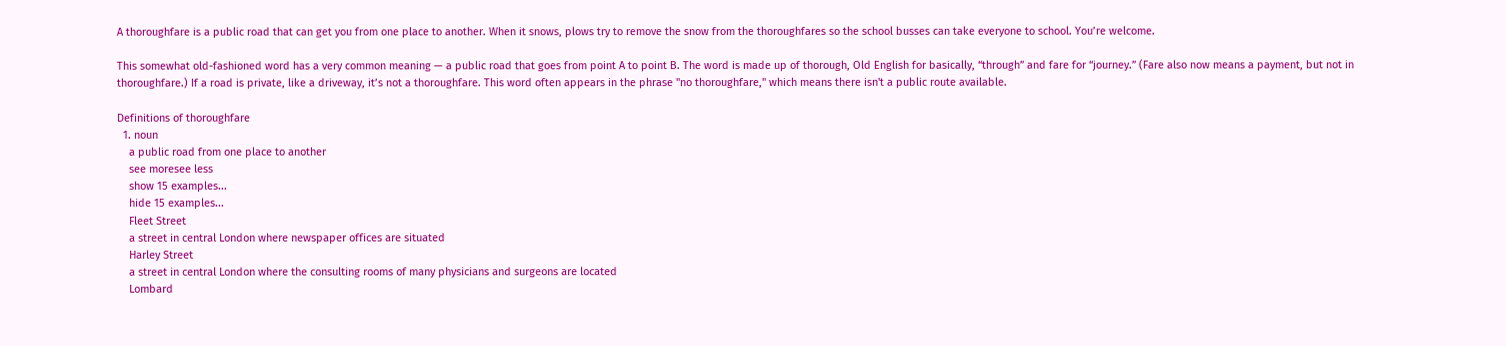A thoroughfare is a public road that can get you from one place to another. When it snows, plows try to remove the snow from the thoroughfares so the school busses can take everyone to school. You’re welcome.

This somewhat old-fashioned word has a very common meaning — a public road that goes from point A to point B. The word is made up of thorough, Old English for basically, “through” and fare for “journey.” (Fare also now means a payment, but not in thoroughfare.) If a road is private, like a driveway, it’s not a thoroughfare. This word often appears in the phrase "no thoroughfare," which means there isn't a public route available.

Definitions of thoroughfare
  1. noun
    a public road from one place to another
    see moresee less
    show 15 examples...
    hide 15 examples...
    Fleet Street
    a street in central London where newspaper offices are situated
    Harley Street
    a street in central London where the consulting rooms of many physicians and surgeons are located
    Lombard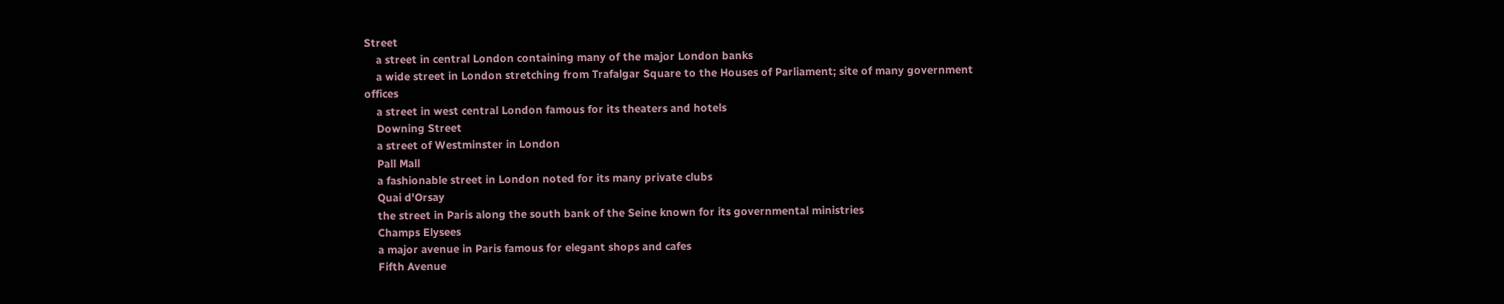Street
    a street in central London containing many of the major London banks
    a wide street in London stretching from Trafalgar Square to the Houses of Parliament; site of many government offices
    a street in west central London famous for its theaters and hotels
    Downing Street
    a street of Westminster in London
    Pall Mall
    a fashionable street in London noted for its many private clubs
    Quai d'Orsay
    the street in Paris along the south bank of the Seine known for its governmental ministries
    Champs Elysees
    a major avenue in Paris famous for elegant shops and cafes
    Fifth Avenue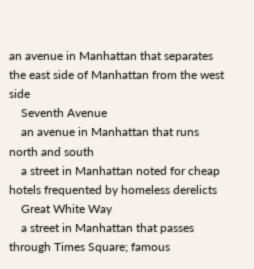an avenue in Manhattan that separates the east side of Manhattan from the west side
    Seventh Avenue
    an avenue in Manhattan that runs north and south
    a street in Manhattan noted for cheap hotels frequented by homeless derelicts
    Great White Way
    a street in Manhattan that passes through Times Square; famous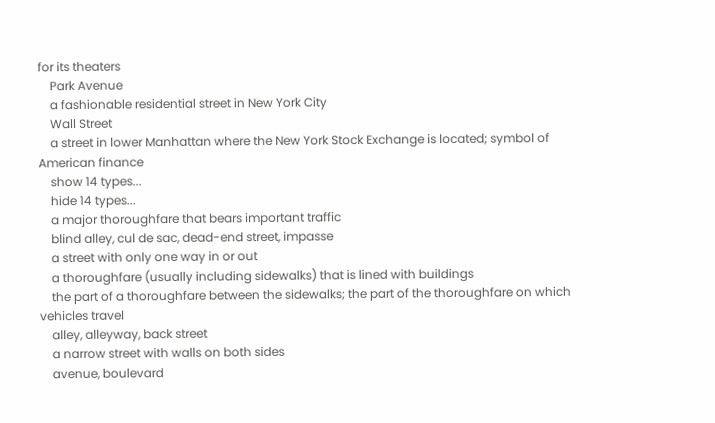for its theaters
    Park Avenue
    a fashionable residential street in New York City
    Wall Street
    a street in lower Manhattan where the New York Stock Exchange is located; symbol of American finance
    show 14 types...
    hide 14 types...
    a major thoroughfare that bears important traffic
    blind alley, cul de sac, dead-end street, impasse
    a street with only one way in or out
    a thoroughfare (usually including sidewalks) that is lined with buildings
    the part of a thoroughfare between the sidewalks; the part of the thoroughfare on which vehicles travel
    alley, alleyway, back street
    a narrow street with walls on both sides
    avenue, boulevard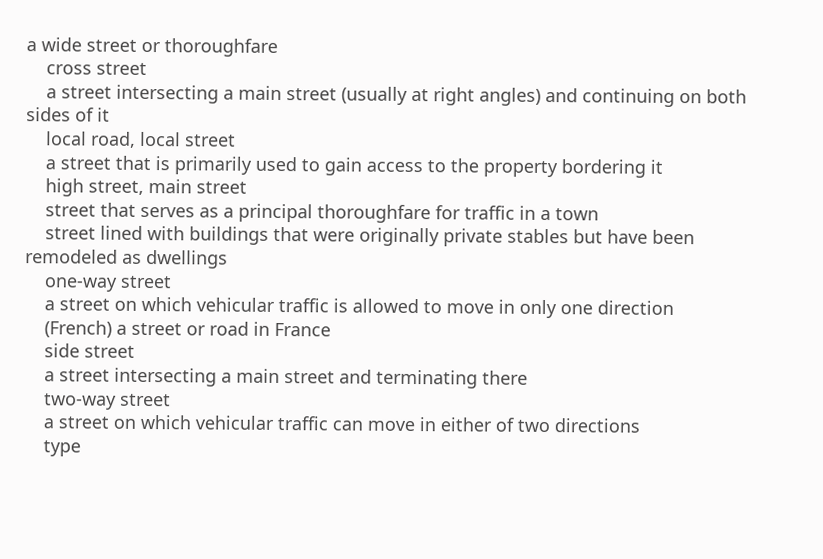a wide street or thoroughfare
    cross street
    a street intersecting a main street (usually at right angles) and continuing on both sides of it
    local road, local street
    a street that is primarily used to gain access to the property bordering it
    high street, main street
    street that serves as a principal thoroughfare for traffic in a town
    street lined with buildings that were originally private stables but have been remodeled as dwellings
    one-way street
    a street on which vehicular traffic is allowed to move in only one direction
    (French) a street or road in France
    side street
    a street intersecting a main street and terminating there
    two-way street
    a street on which vehicular traffic can move in either of two directions
    type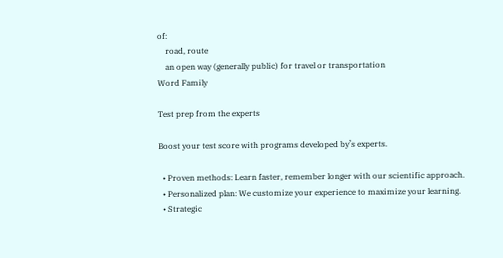of:
    road, route
    an open way (generally public) for travel or transportation
Word Family

Test prep from the experts

Boost your test score with programs developed by’s experts.

  • Proven methods: Learn faster, remember longer with our scientific approach.
  • Personalized plan: We customize your experience to maximize your learning.
  • Strategic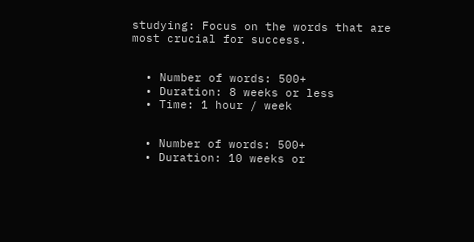studying: Focus on the words that are most crucial for success.


  • Number of words: 500+
  • Duration: 8 weeks or less
  • Time: 1 hour / week


  • Number of words: 500+
  • Duration: 10 weeks or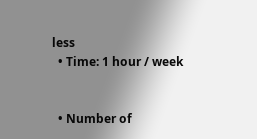less
  • Time: 1 hour / week


  • Number of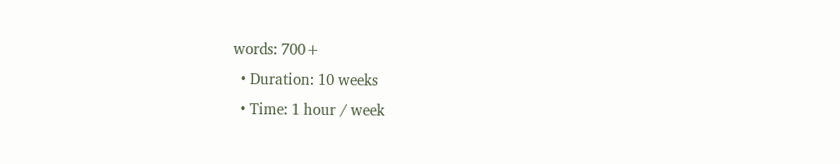words: 700+
  • Duration: 10 weeks
  • Time: 1 hour / week